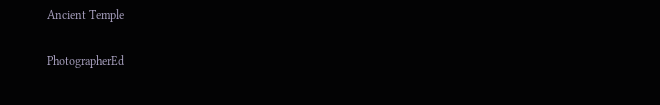Ancient Temple

PhotographerEd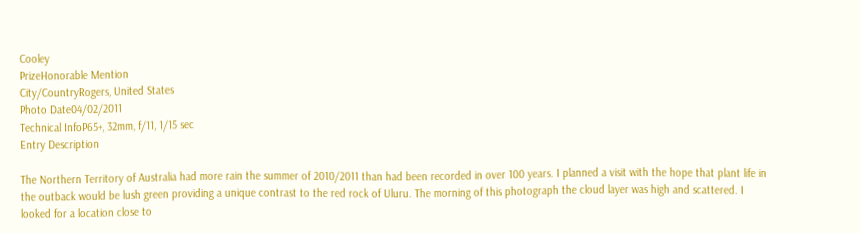Cooley
PrizeHonorable Mention
City/CountryRogers, United States
Photo Date04/02/2011
Technical InfoP65+, 32mm, f/11, 1/15 sec
Entry Description

The Northern Territory of Australia had more rain the summer of 2010/2011 than had been recorded in over 100 years. I planned a visit with the hope that plant life in the outback would be lush green providing a unique contrast to the red rock of Uluru. The morning of this photograph the cloud layer was high and scattered. I looked for a location close to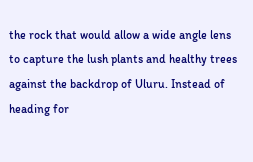the rock that would allow a wide angle lens to capture the lush plants and healthy trees against the backdrop of Uluru. Instead of heading for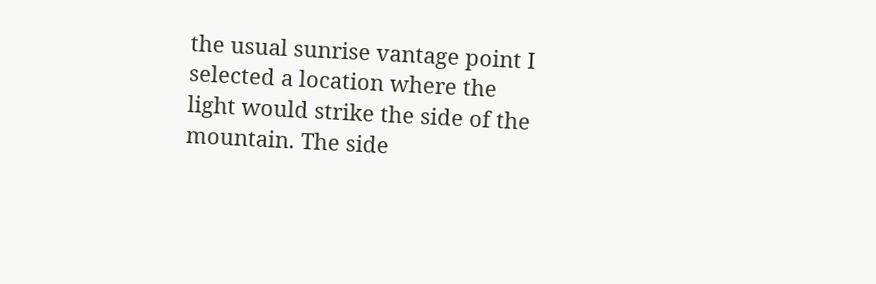the usual sunrise vantage point I selected a location where the light would strike the side of the mountain. The side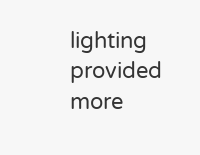lighting provided more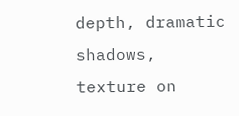depth, dramatic shadows, texture on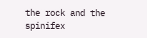the rock and the spinifex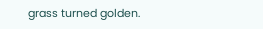grass turned golden.